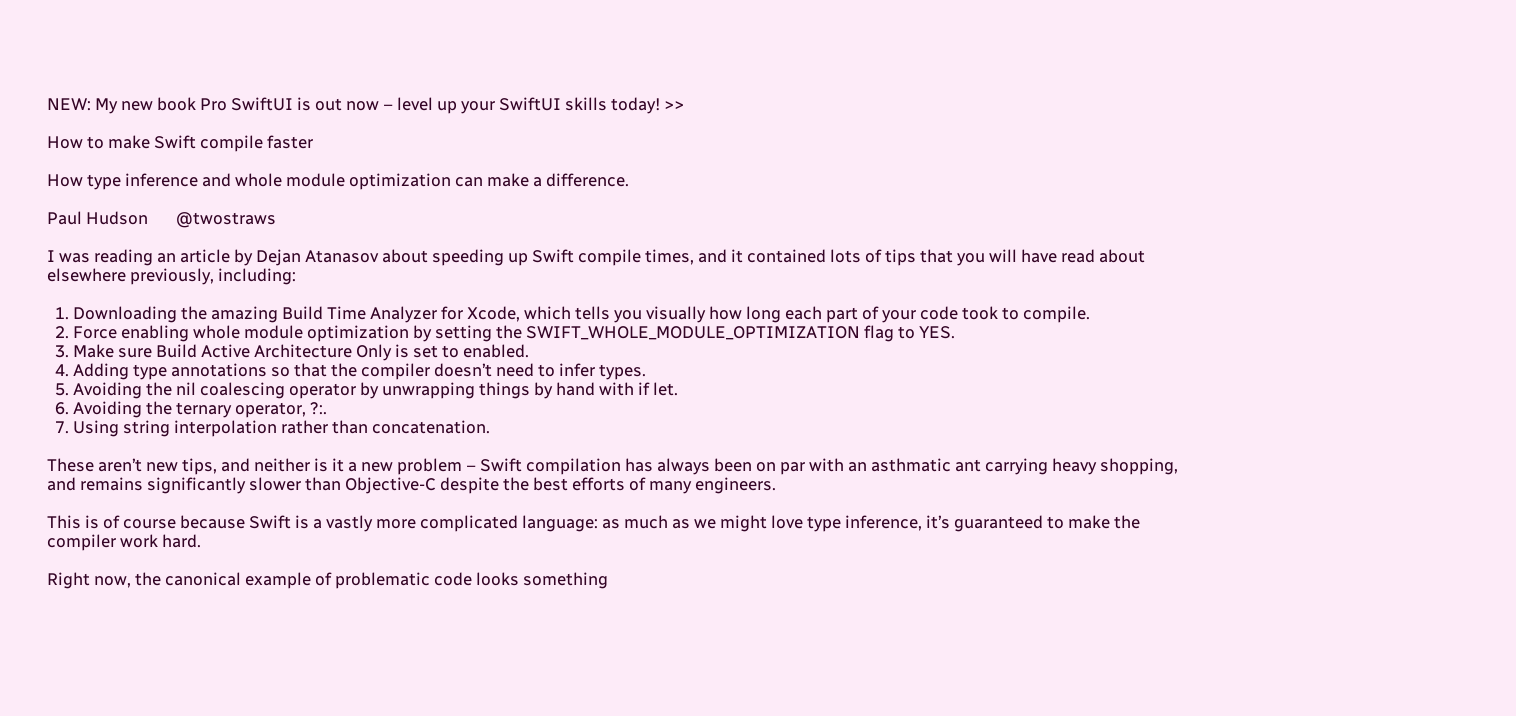NEW: My new book Pro SwiftUI is out now – level up your SwiftUI skills today! >>

How to make Swift compile faster

How type inference and whole module optimization can make a difference.

Paul Hudson       @twostraws

I was reading an article by Dejan Atanasov about speeding up Swift compile times, and it contained lots of tips that you will have read about elsewhere previously, including:

  1. Downloading the amazing Build Time Analyzer for Xcode, which tells you visually how long each part of your code took to compile.
  2. Force enabling whole module optimization by setting the SWIFT_WHOLE_MODULE_OPTIMIZATION flag to YES.
  3. Make sure Build Active Architecture Only is set to enabled.
  4. Adding type annotations so that the compiler doesn’t need to infer types.
  5. Avoiding the nil coalescing operator by unwrapping things by hand with if let.
  6. Avoiding the ternary operator, ?:.
  7. Using string interpolation rather than concatenation.

These aren’t new tips, and neither is it a new problem – Swift compilation has always been on par with an asthmatic ant carrying heavy shopping, and remains significantly slower than Objective-C despite the best efforts of many engineers.

This is of course because Swift is a vastly more complicated language: as much as we might love type inference, it’s guaranteed to make the compiler work hard.

Right now, the canonical example of problematic code looks something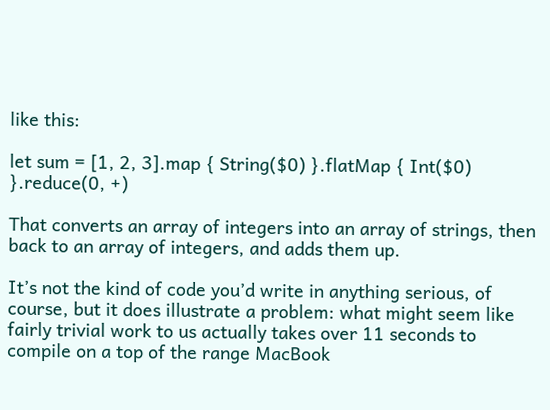like this:

let sum = [1, 2, 3].map { String($0) }.flatMap { Int($0) }.reduce(0, +)

That converts an array of integers into an array of strings, then back to an array of integers, and adds them up.

It’s not the kind of code you’d write in anything serious, of course, but it does illustrate a problem: what might seem like fairly trivial work to us actually takes over 11 seconds to compile on a top of the range MacBook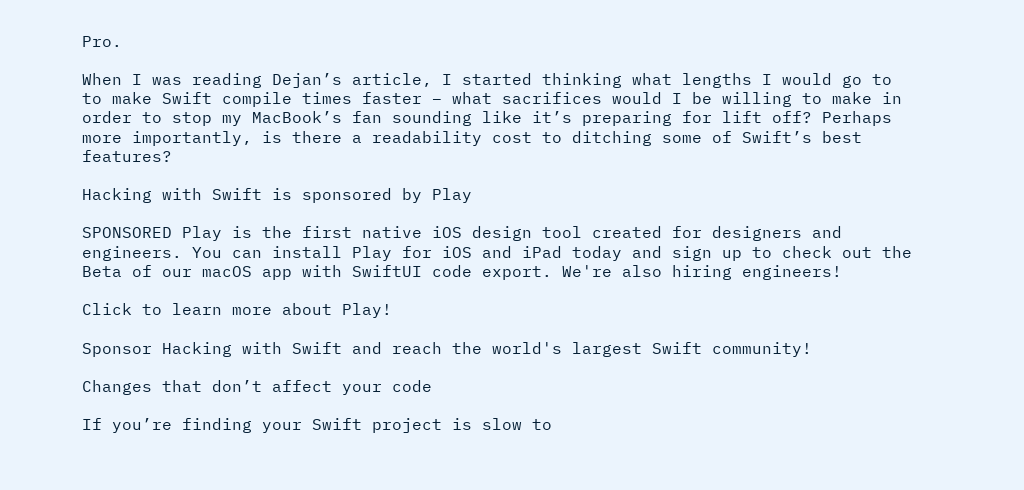Pro.

When I was reading Dejan’s article, I started thinking what lengths I would go to to make Swift compile times faster – what sacrifices would I be willing to make in order to stop my MacBook’s fan sounding like it’s preparing for lift off? Perhaps more importantly, is there a readability cost to ditching some of Swift’s best features?

Hacking with Swift is sponsored by Play

SPONSORED Play is the first native iOS design tool created for designers and engineers. You can install Play for iOS and iPad today and sign up to check out the Beta of our macOS app with SwiftUI code export. We're also hiring engineers!

Click to learn more about Play!

Sponsor Hacking with Swift and reach the world's largest Swift community!

Changes that don’t affect your code

If you’re finding your Swift project is slow to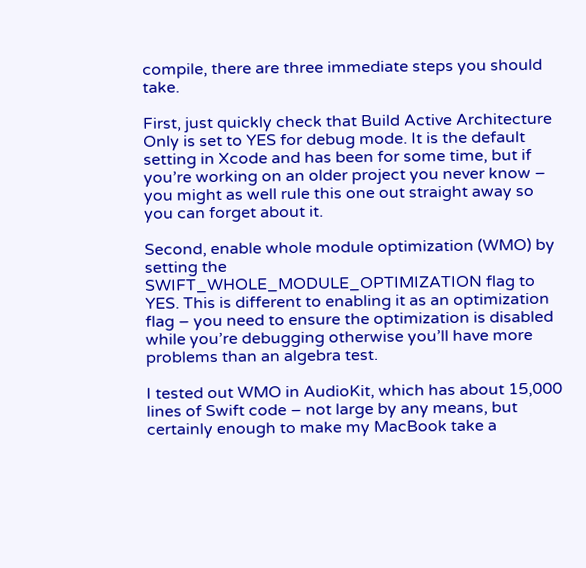compile, there are three immediate steps you should take.

First, just quickly check that Build Active Architecture Only is set to YES for debug mode. It is the default setting in Xcode and has been for some time, but if you’re working on an older project you never know – you might as well rule this one out straight away so you can forget about it.

Second, enable whole module optimization (WMO) by setting the SWIFT_WHOLE_MODULE_OPTIMIZATION flag to YES. This is different to enabling it as an optimization flag – you need to ensure the optimization is disabled while you’re debugging otherwise you’ll have more problems than an algebra test.

I tested out WMO in AudioKit, which has about 15,000 lines of Swift code – not large by any means, but certainly enough to make my MacBook take a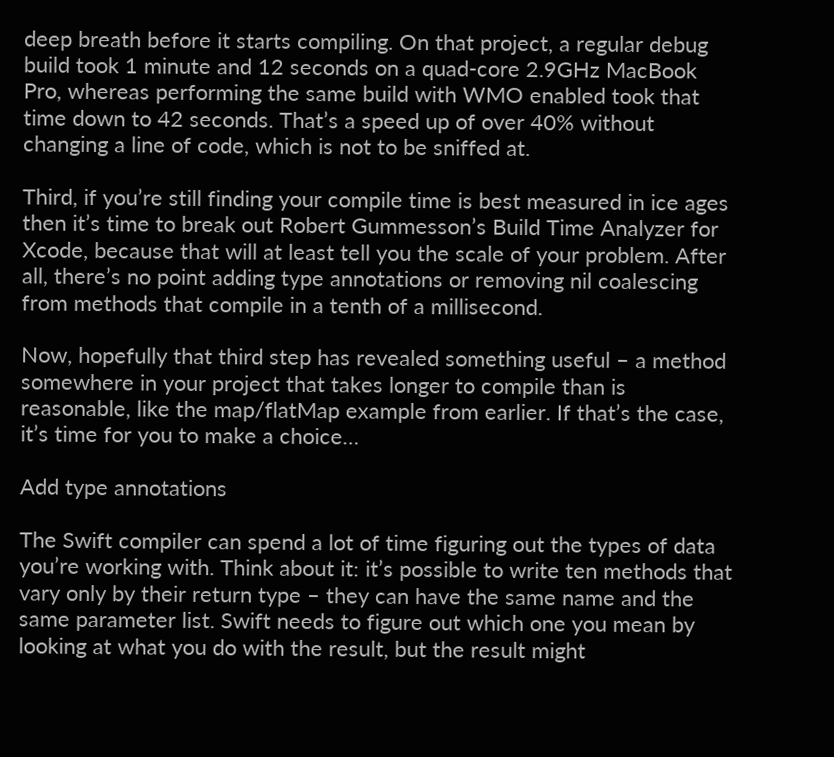deep breath before it starts compiling. On that project, a regular debug build took 1 minute and 12 seconds on a quad-core 2.9GHz MacBook Pro, whereas performing the same build with WMO enabled took that time down to 42 seconds. That’s a speed up of over 40% without changing a line of code, which is not to be sniffed at.

Third, if you’re still finding your compile time is best measured in ice ages then it’s time to break out Robert Gummesson’s Build Time Analyzer for Xcode, because that will at least tell you the scale of your problem. After all, there’s no point adding type annotations or removing nil coalescing from methods that compile in a tenth of a millisecond.

Now, hopefully that third step has revealed something useful – a method somewhere in your project that takes longer to compile than is reasonable, like the map/flatMap example from earlier. If that’s the case, it’s time for you to make a choice…

Add type annotations

The Swift compiler can spend a lot of time figuring out the types of data you’re working with. Think about it: it’s possible to write ten methods that vary only by their return type – they can have the same name and the same parameter list. Swift needs to figure out which one you mean by looking at what you do with the result, but the result might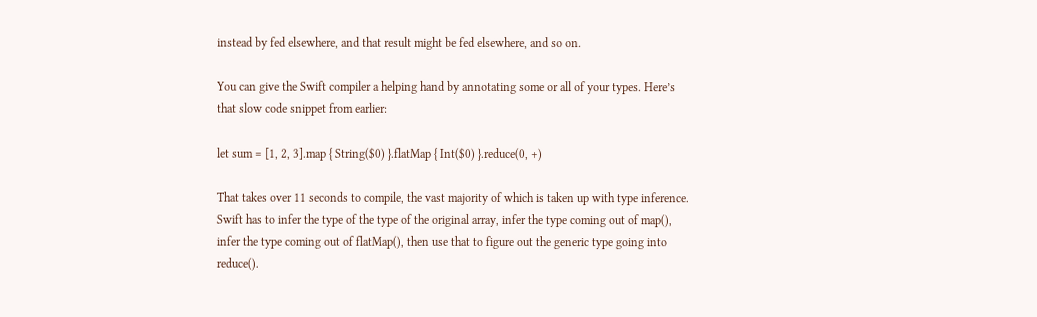instead by fed elsewhere, and that result might be fed elsewhere, and so on.

You can give the Swift compiler a helping hand by annotating some or all of your types. Here’s that slow code snippet from earlier:

let sum = [1, 2, 3].map { String($0) }.flatMap { Int($0) }.reduce(0, +)

That takes over 11 seconds to compile, the vast majority of which is taken up with type inference. Swift has to infer the type of the type of the original array, infer the type coming out of map(), infer the type coming out of flatMap(), then use that to figure out the generic type going into reduce().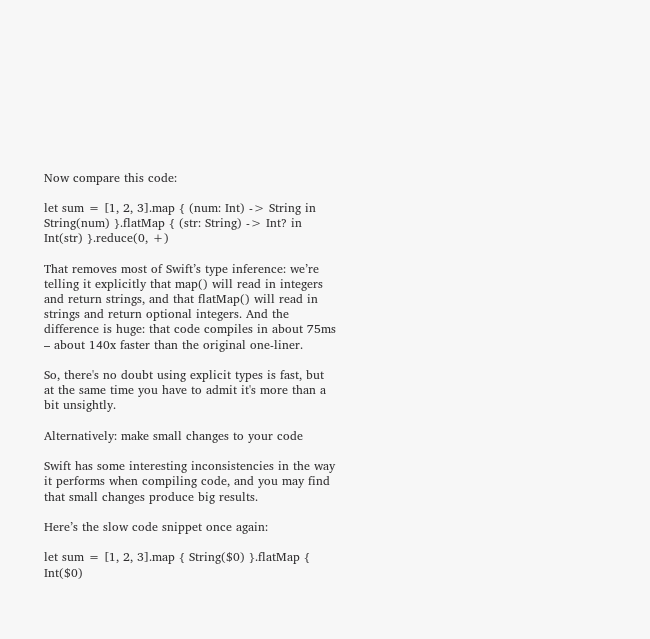Now compare this code:

let sum = [1, 2, 3].map { (num: Int) -> String in String(num) }.flatMap { (str: String) -> Int? in Int(str) }.reduce(0, +)

That removes most of Swift’s type inference: we’re telling it explicitly that map() will read in integers and return strings, and that flatMap() will read in strings and return optional integers. And the difference is huge: that code compiles in about 75ms – about 140x faster than the original one-liner.

So, there's no doubt using explicit types is fast, but at the same time you have to admit it's more than a bit unsightly.

Alternatively: make small changes to your code

Swift has some interesting inconsistencies in the way it performs when compiling code, and you may find that small changes produce big results.

Here’s the slow code snippet once again:

let sum = [1, 2, 3].map { String($0) }.flatMap { Int($0)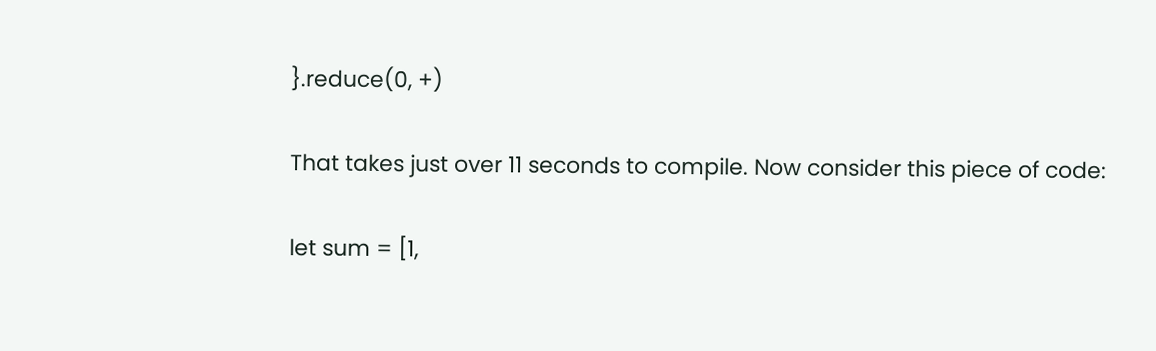}.reduce(0, +)

That takes just over 11 seconds to compile. Now consider this piece of code:

let sum = [1,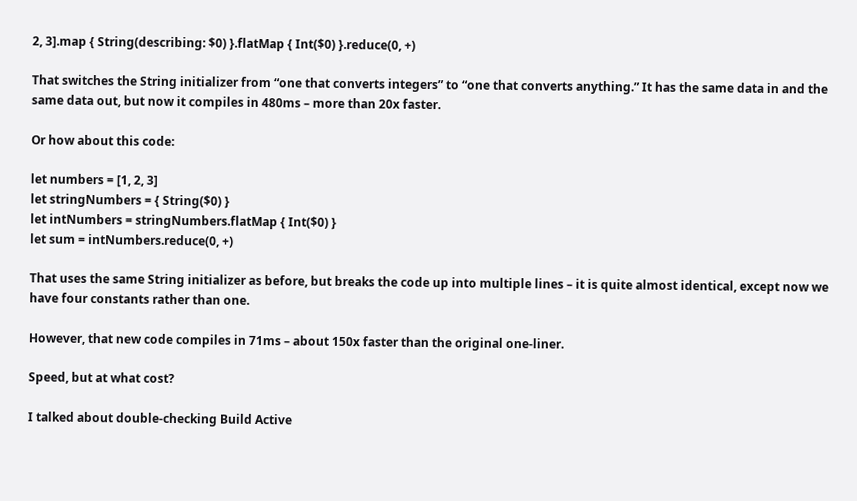2, 3].map { String(describing: $0) }.flatMap { Int($0) }.reduce(0, +)

That switches the String initializer from “one that converts integers” to “one that converts anything.” It has the same data in and the same data out, but now it compiles in 480ms – more than 20x faster.

Or how about this code:

let numbers = [1, 2, 3]
let stringNumbers = { String($0) }
let intNumbers = stringNumbers.flatMap { Int($0) }
let sum = intNumbers.reduce(0, +)

That uses the same String initializer as before, but breaks the code up into multiple lines – it is quite almost identical, except now we have four constants rather than one.

However, that new code compiles in 71ms – about 150x faster than the original one-liner.

Speed, but at what cost?

I talked about double-checking Build Active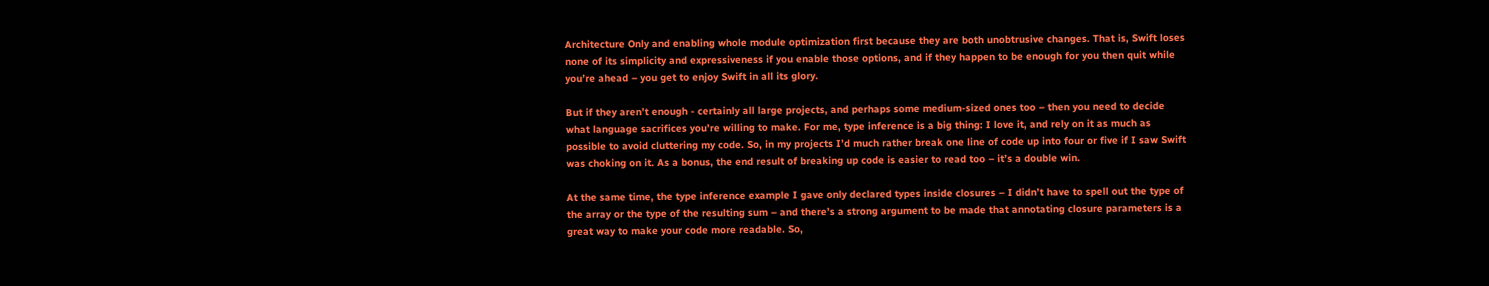Architecture Only and enabling whole module optimization first because they are both unobtrusive changes. That is, Swift loses none of its simplicity and expressiveness if you enable those options, and if they happen to be enough for you then quit while you’re ahead – you get to enjoy Swift in all its glory.

But if they aren’t enough - certainly all large projects, and perhaps some medium-sized ones too – then you need to decide what language sacrifices you’re willing to make. For me, type inference is a big thing: I love it, and rely on it as much as possible to avoid cluttering my code. So, in my projects I’d much rather break one line of code up into four or five if I saw Swift was choking on it. As a bonus, the end result of breaking up code is easier to read too – it’s a double win.

At the same time, the type inference example I gave only declared types inside closures – I didn’t have to spell out the type of the array or the type of the resulting sum – and there’s a strong argument to be made that annotating closure parameters is a great way to make your code more readable. So,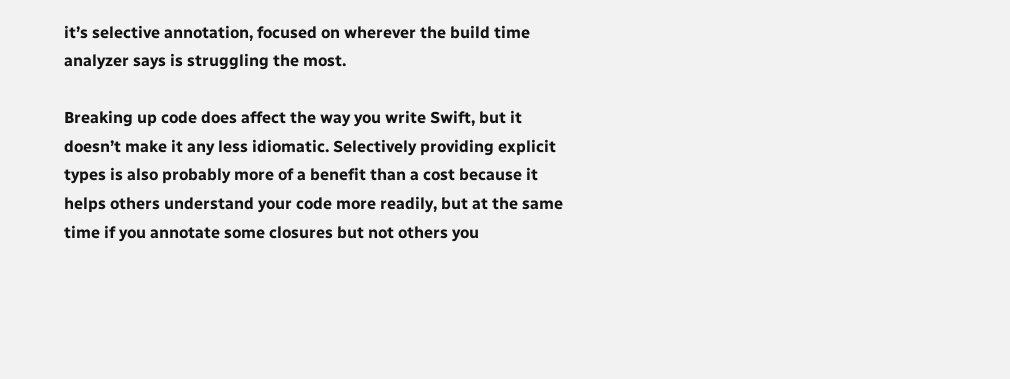it’s selective annotation, focused on wherever the build time analyzer says is struggling the most.

Breaking up code does affect the way you write Swift, but it doesn’t make it any less idiomatic. Selectively providing explicit types is also probably more of a benefit than a cost because it helps others understand your code more readily, but at the same time if you annotate some closures but not others you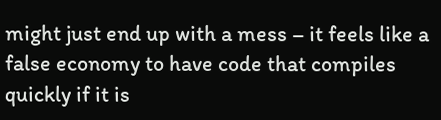might just end up with a mess – it feels like a false economy to have code that compiles quickly if it is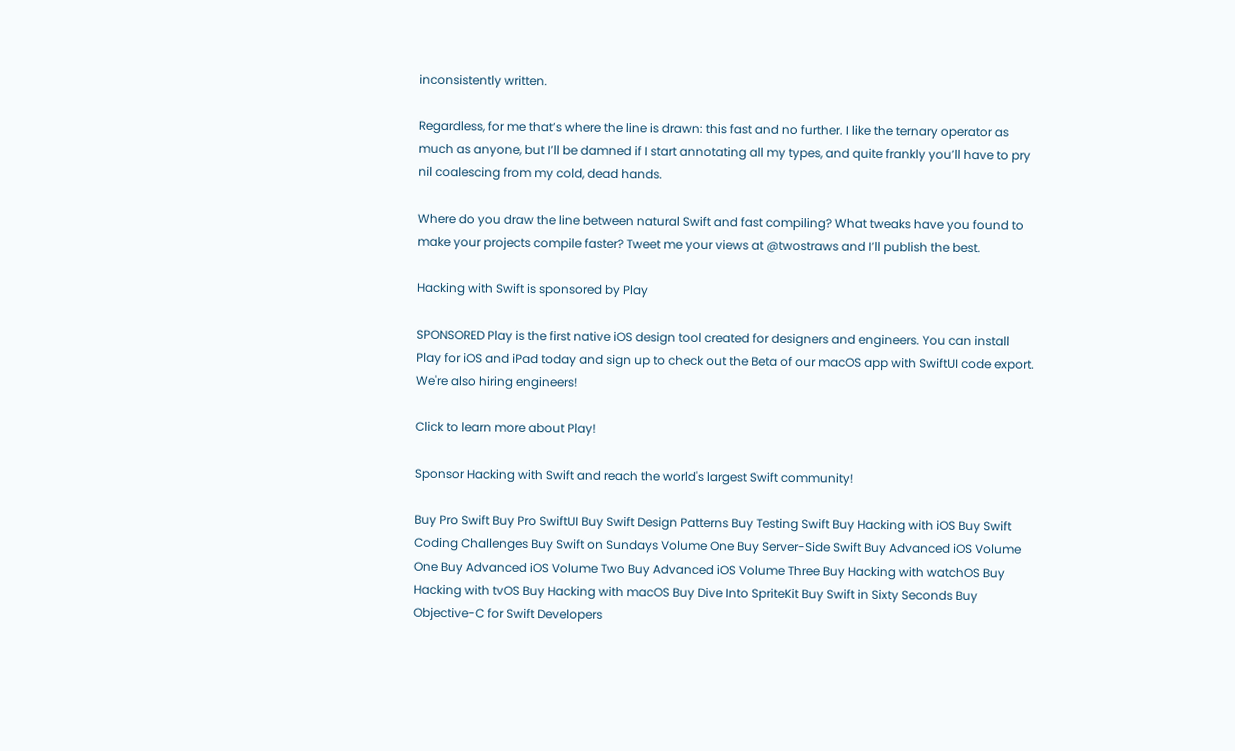inconsistently written.

Regardless, for me that’s where the line is drawn: this fast and no further. I like the ternary operator as much as anyone, but I’ll be damned if I start annotating all my types, and quite frankly you’ll have to pry nil coalescing from my cold, dead hands.

Where do you draw the line between natural Swift and fast compiling? What tweaks have you found to make your projects compile faster? Tweet me your views at @twostraws and I’ll publish the best.

Hacking with Swift is sponsored by Play

SPONSORED Play is the first native iOS design tool created for designers and engineers. You can install Play for iOS and iPad today and sign up to check out the Beta of our macOS app with SwiftUI code export. We're also hiring engineers!

Click to learn more about Play!

Sponsor Hacking with Swift and reach the world's largest Swift community!

Buy Pro Swift Buy Pro SwiftUI Buy Swift Design Patterns Buy Testing Swift Buy Hacking with iOS Buy Swift Coding Challenges Buy Swift on Sundays Volume One Buy Server-Side Swift Buy Advanced iOS Volume One Buy Advanced iOS Volume Two Buy Advanced iOS Volume Three Buy Hacking with watchOS Buy Hacking with tvOS Buy Hacking with macOS Buy Dive Into SpriteKit Buy Swift in Sixty Seconds Buy Objective-C for Swift Developers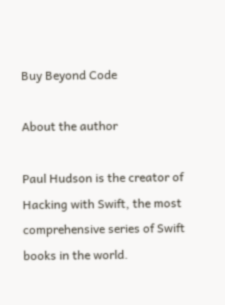Buy Beyond Code

About the author

Paul Hudson is the creator of Hacking with Swift, the most comprehensive series of Swift books in the world.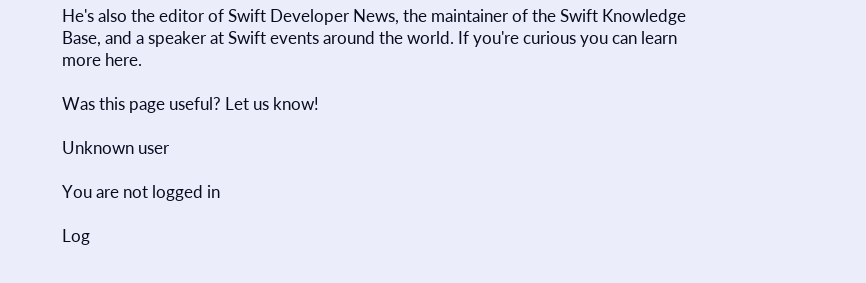He's also the editor of Swift Developer News, the maintainer of the Swift Knowledge Base, and a speaker at Swift events around the world. If you're curious you can learn more here.

Was this page useful? Let us know!

Unknown user

You are not logged in

Log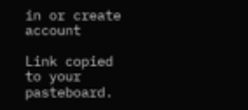in or create account

Link copied to your pasteboard.